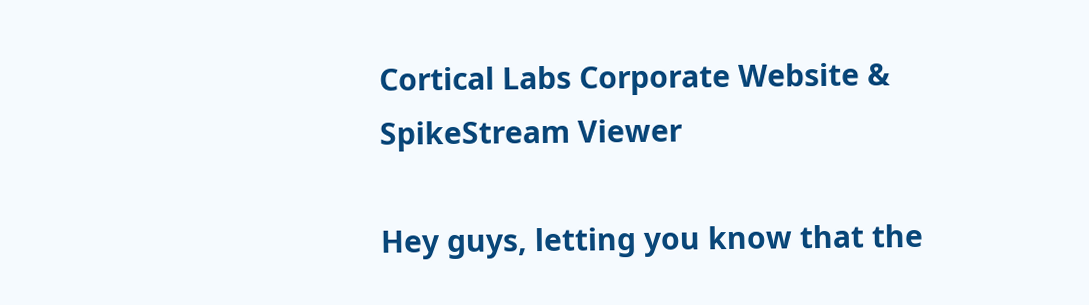Cortical Labs Corporate Website & SpikeStream Viewer

Hey guys, letting you know that the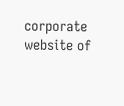corporate website of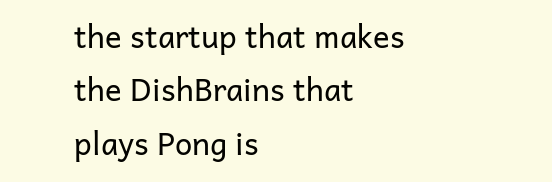the startup that makes the DishBrains that plays Pong is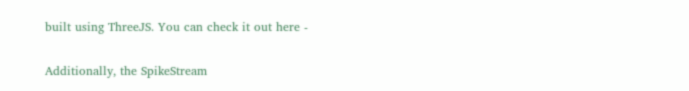built using ThreeJS. You can check it out here -

Additionally, the SpikeStream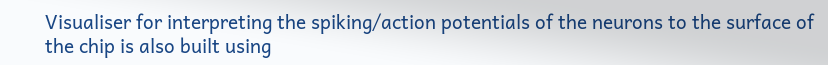Visualiser for interpreting the spiking/action potentials of the neurons to the surface of the chip is also built using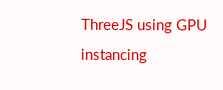ThreeJS using GPU instancing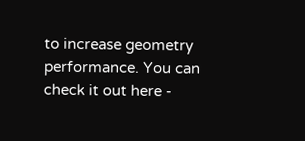to increase geometry performance. You can check it out here -